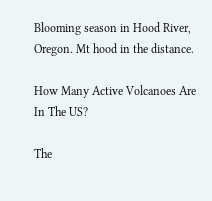Blooming season in Hood River, Oregon. Mt hood in the distance.

How Many Active Volcanoes Are In The US?

The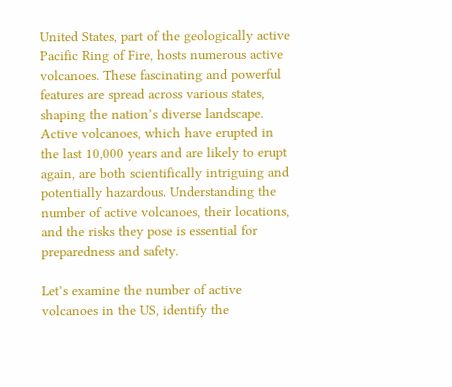United States, part of the geologically active Pacific Ring of Fire, hosts numerous active volcanoes. These fascinating and powerful features are spread across various states, shaping the nation’s diverse landscape. Active volcanoes, which have erupted in the last 10,000 years and are likely to erupt again, are both scientifically intriguing and potentially hazardous. Understanding the number of active volcanoes, their locations, and the risks they pose is essential for preparedness and safety.

Let’s examine the number of active volcanoes in the US, identify the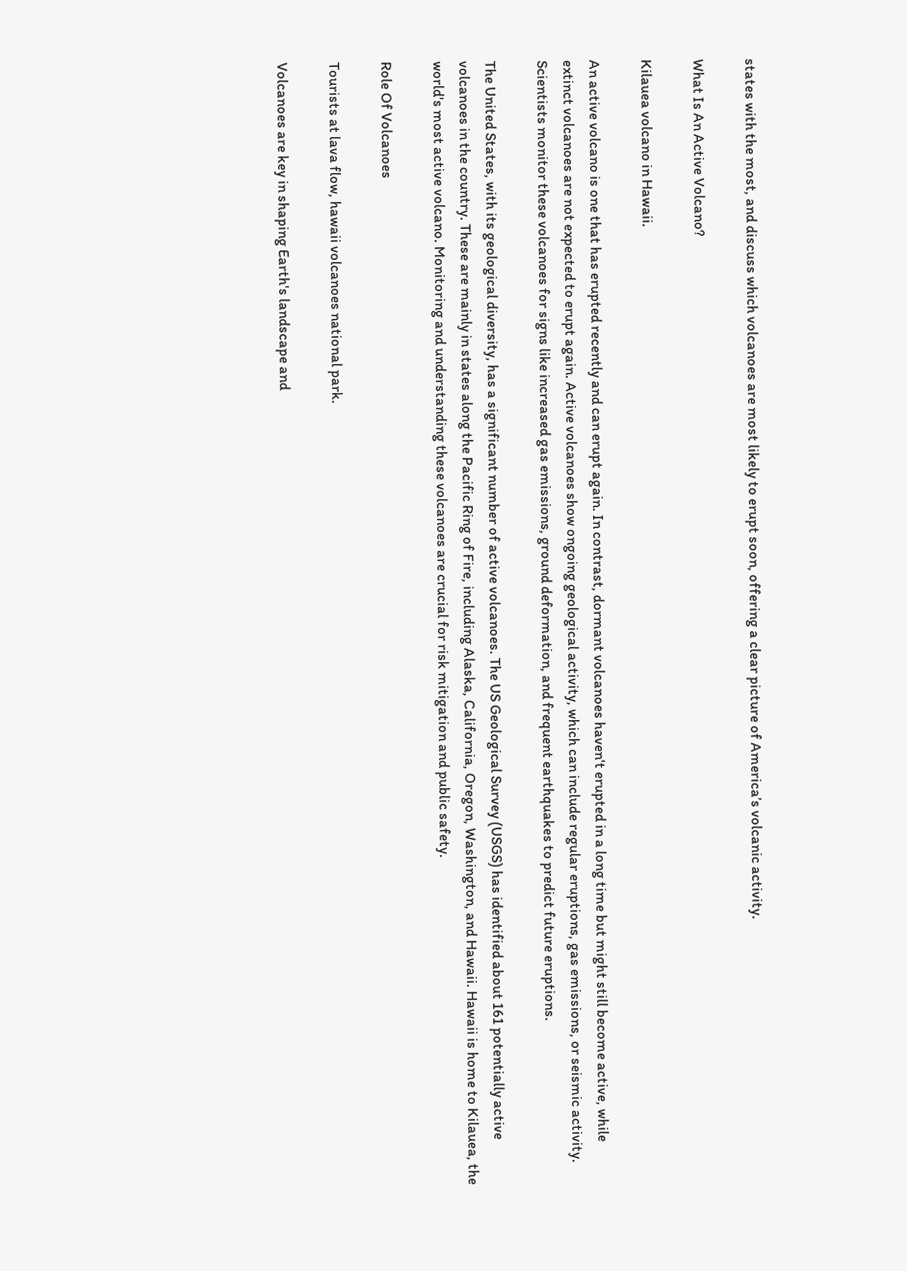states with the most, and discuss which volcanoes are most likely to erupt soon, offering a clear picture of America’s volcanic activity.

What Is An Active Volcano?

Kilauea volcano in Hawaii.

An active volcano is one that has erupted recently and can erupt again. In contrast, dormant volcanoes haven't erupted in a long time but might still become active, while extinct volcanoes are not expected to erupt again. Active volcanoes show ongoing geological activity, which can include regular eruptions, gas emissions, or seismic activity. Scientists monitor these volcanoes for signs like increased gas emissions, ground deformation, and frequent earthquakes to predict future eruptions.

The United States, with its geological diversity, has a significant number of active volcanoes. The US Geological Survey (USGS) has identified about 161 potentially active volcanoes in the country. These are mainly in states along the Pacific Ring of Fire, including Alaska, California, Oregon, Washington, and Hawaii. Hawaii is home to Kilauea, the world's most active volcano. Monitoring and understanding these volcanoes are crucial for risk mitigation and public safety.

Role Of Volcanoes

Tourists at lava flow, hawaii volcanoes national park.

Volcanoes are key in shaping Earth's landscape and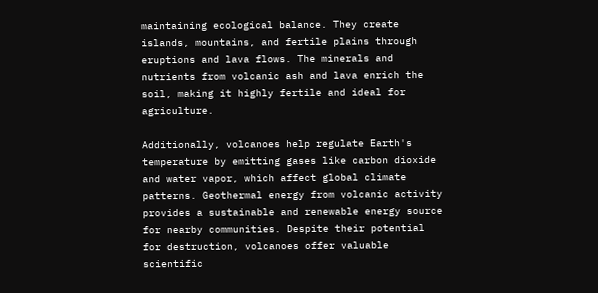maintaining ecological balance. They create islands, mountains, and fertile plains through eruptions and lava flows. The minerals and nutrients from volcanic ash and lava enrich the soil, making it highly fertile and ideal for agriculture.

Additionally, volcanoes help regulate Earth's temperature by emitting gases like carbon dioxide and water vapor, which affect global climate patterns. Geothermal energy from volcanic activity provides a sustainable and renewable energy source for nearby communities. Despite their potential for destruction, volcanoes offer valuable scientific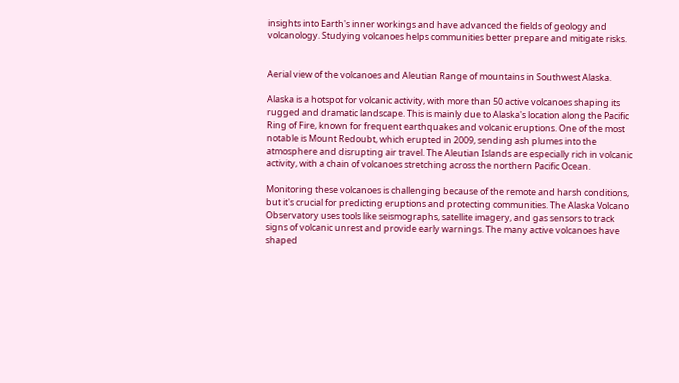insights into Earth's inner workings and have advanced the fields of geology and volcanology. Studying volcanoes helps communities better prepare and mitigate risks.


Aerial view of the volcanoes and Aleutian Range of mountains in Southwest Alaska.

Alaska is a hotspot for volcanic activity, with more than 50 active volcanoes shaping its rugged and dramatic landscape. This is mainly due to Alaska's location along the Pacific Ring of Fire, known for frequent earthquakes and volcanic eruptions. One of the most notable is Mount Redoubt, which erupted in 2009, sending ash plumes into the atmosphere and disrupting air travel. The Aleutian Islands are especially rich in volcanic activity, with a chain of volcanoes stretching across the northern Pacific Ocean.

Monitoring these volcanoes is challenging because of the remote and harsh conditions, but it's crucial for predicting eruptions and protecting communities. The Alaska Volcano Observatory uses tools like seismographs, satellite imagery, and gas sensors to track signs of volcanic unrest and provide early warnings. The many active volcanoes have shaped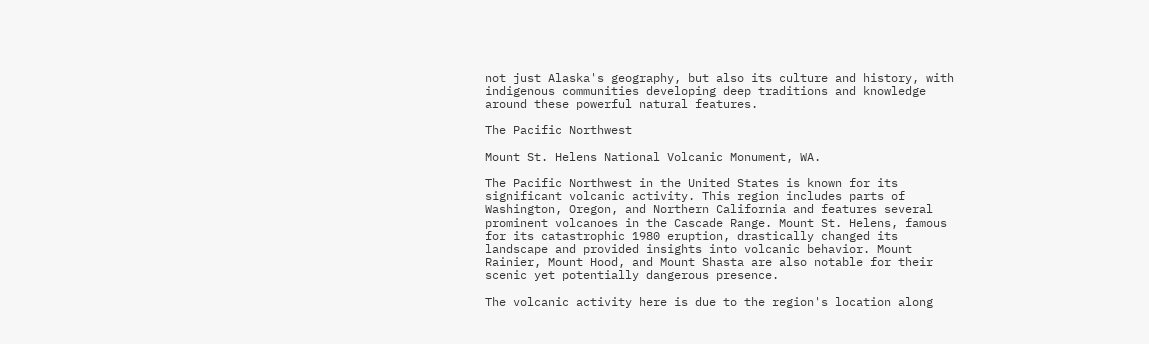not just Alaska's geography, but also its culture and history, with indigenous communities developing deep traditions and knowledge around these powerful natural features.

The Pacific Northwest

Mount St. Helens National Volcanic Monument, WA.

The Pacific Northwest in the United States is known for its significant volcanic activity. This region includes parts of Washington, Oregon, and Northern California and features several prominent volcanoes in the Cascade Range. Mount St. Helens, famous for its catastrophic 1980 eruption, drastically changed its landscape and provided insights into volcanic behavior. Mount Rainier, Mount Hood, and Mount Shasta are also notable for their scenic yet potentially dangerous presence.

The volcanic activity here is due to the region's location along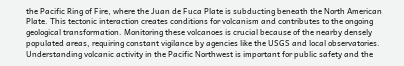the Pacific Ring of Fire, where the Juan de Fuca Plate is subducting beneath the North American Plate. This tectonic interaction creates conditions for volcanism and contributes to the ongoing geological transformation. Monitoring these volcanoes is crucial because of the nearby densely populated areas, requiring constant vigilance by agencies like the USGS and local observatories. Understanding volcanic activity in the Pacific Northwest is important for public safety and the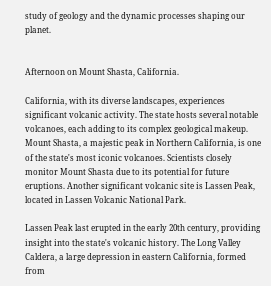study of geology and the dynamic processes shaping our planet.


Afternoon on Mount Shasta, California.

California, with its diverse landscapes, experiences significant volcanic activity. The state hosts several notable volcanoes, each adding to its complex geological makeup. Mount Shasta, a majestic peak in Northern California, is one of the state's most iconic volcanoes. Scientists closely monitor Mount Shasta due to its potential for future eruptions. Another significant volcanic site is Lassen Peak, located in Lassen Volcanic National Park.

Lassen Peak last erupted in the early 20th century, providing insight into the state's volcanic history. The Long Valley Caldera, a large depression in eastern California, formed from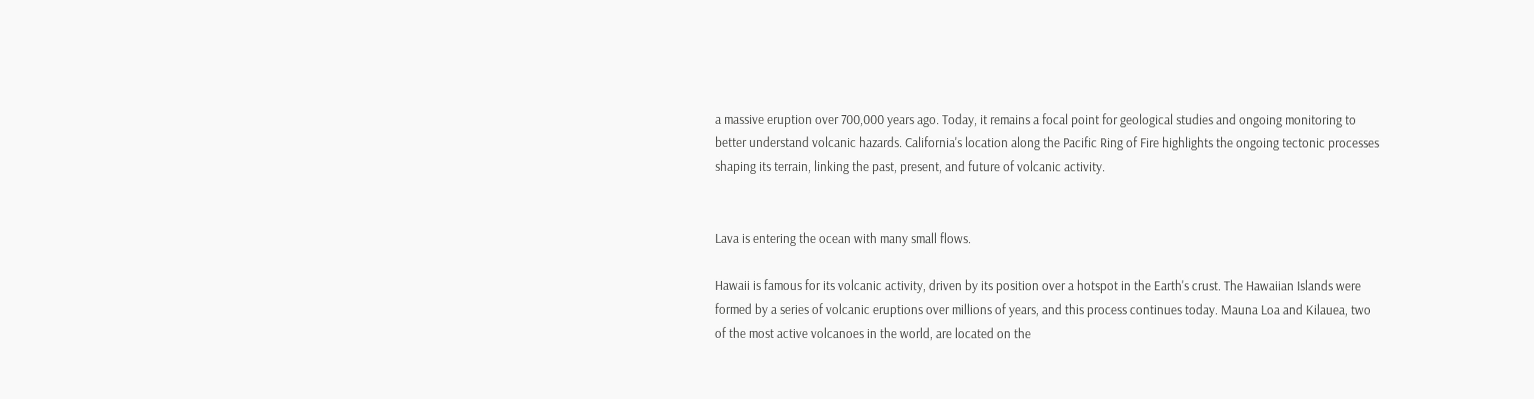a massive eruption over 700,000 years ago. Today, it remains a focal point for geological studies and ongoing monitoring to better understand volcanic hazards. California's location along the Pacific Ring of Fire highlights the ongoing tectonic processes shaping its terrain, linking the past, present, and future of volcanic activity.


Lava is entering the ocean with many small flows.

Hawaii is famous for its volcanic activity, driven by its position over a hotspot in the Earth's crust. The Hawaiian Islands were formed by a series of volcanic eruptions over millions of years, and this process continues today. Mauna Loa and Kilauea, two of the most active volcanoes in the world, are located on the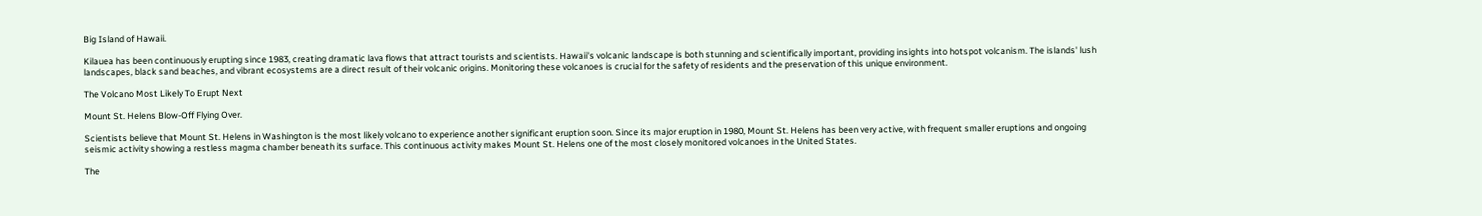Big Island of Hawaii.

Kilauea has been continuously erupting since 1983, creating dramatic lava flows that attract tourists and scientists. Hawaii's volcanic landscape is both stunning and scientifically important, providing insights into hotspot volcanism. The islands' lush landscapes, black sand beaches, and vibrant ecosystems are a direct result of their volcanic origins. Monitoring these volcanoes is crucial for the safety of residents and the preservation of this unique environment.

The Volcano Most Likely To Erupt Next

Mount St. Helens Blow-Off Flying Over.

Scientists believe that Mount St. Helens in Washington is the most likely volcano to experience another significant eruption soon. Since its major eruption in 1980, Mount St. Helens has been very active, with frequent smaller eruptions and ongoing seismic activity showing a restless magma chamber beneath its surface. This continuous activity makes Mount St. Helens one of the most closely monitored volcanoes in the United States.

The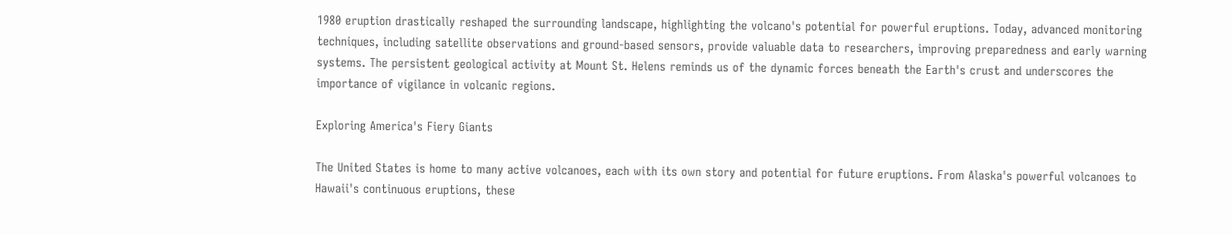1980 eruption drastically reshaped the surrounding landscape, highlighting the volcano's potential for powerful eruptions. Today, advanced monitoring techniques, including satellite observations and ground-based sensors, provide valuable data to researchers, improving preparedness and early warning systems. The persistent geological activity at Mount St. Helens reminds us of the dynamic forces beneath the Earth's crust and underscores the importance of vigilance in volcanic regions.

Exploring America's Fiery Giants

The United States is home to many active volcanoes, each with its own story and potential for future eruptions. From Alaska's powerful volcanoes to Hawaii's continuous eruptions, these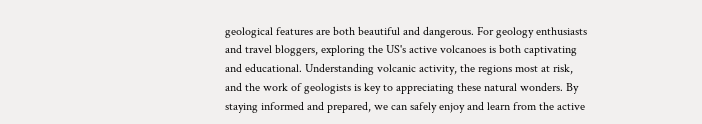geological features are both beautiful and dangerous. For geology enthusiasts and travel bloggers, exploring the US's active volcanoes is both captivating and educational. Understanding volcanic activity, the regions most at risk, and the work of geologists is key to appreciating these natural wonders. By staying informed and prepared, we can safely enjoy and learn from the active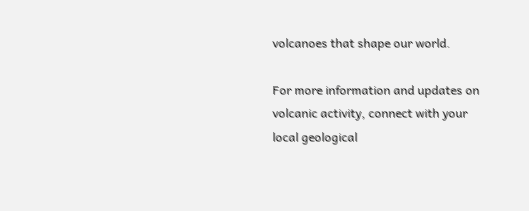volcanoes that shape our world.

For more information and updates on volcanic activity, connect with your local geological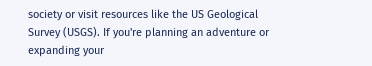society or visit resources like the US Geological Survey (USGS). If you're planning an adventure or expanding your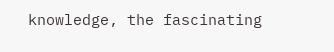knowledge, the fascinating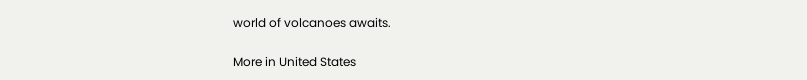world of volcanoes awaits.


More in United States